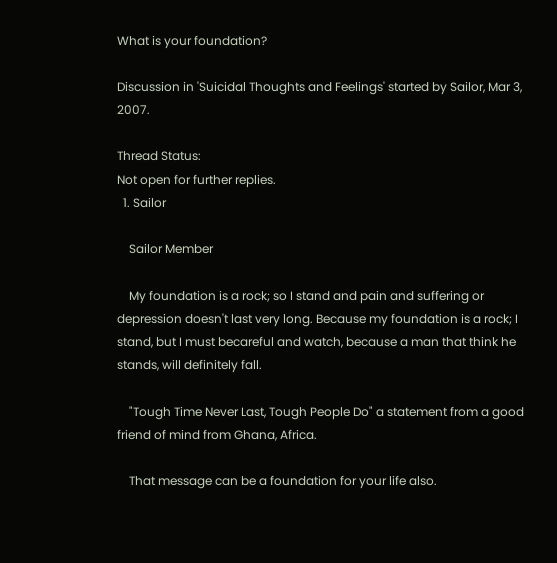What is your foundation?

Discussion in 'Suicidal Thoughts and Feelings' started by Sailor, Mar 3, 2007.

Thread Status:
Not open for further replies.
  1. Sailor

    Sailor Member

    My foundation is a rock; so I stand and pain and suffering or depression doesn't last very long. Because my foundation is a rock; I stand, but I must becareful and watch, because a man that think he stands, will definitely fall.

    "Tough Time Never Last, Tough People Do" a statement from a good friend of mind from Ghana, Africa.

    That message can be a foundation for your life also.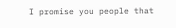I promise you people that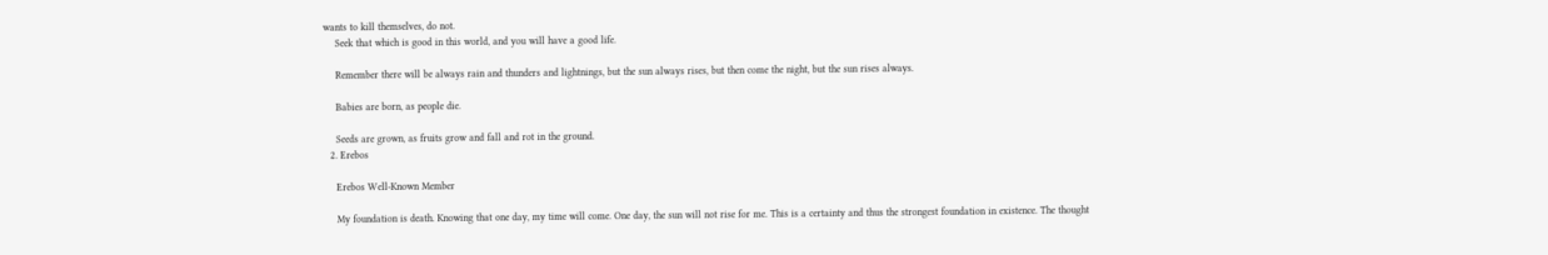wants to kill themselves, do not.
    Seek that which is good in this world, and you will have a good life.

    Remember there will be always rain and thunders and lightnings, but the sun always rises, but then come the night, but the sun rises always.

    Babies are born, as people die.

    Seeds are grown, as fruits grow and fall and rot in the ground.
  2. Erebos

    Erebos Well-Known Member

    My foundation is death. Knowing that one day, my time will come. One day, the sun will not rise for me. This is a certainty and thus the strongest foundation in existence. The thought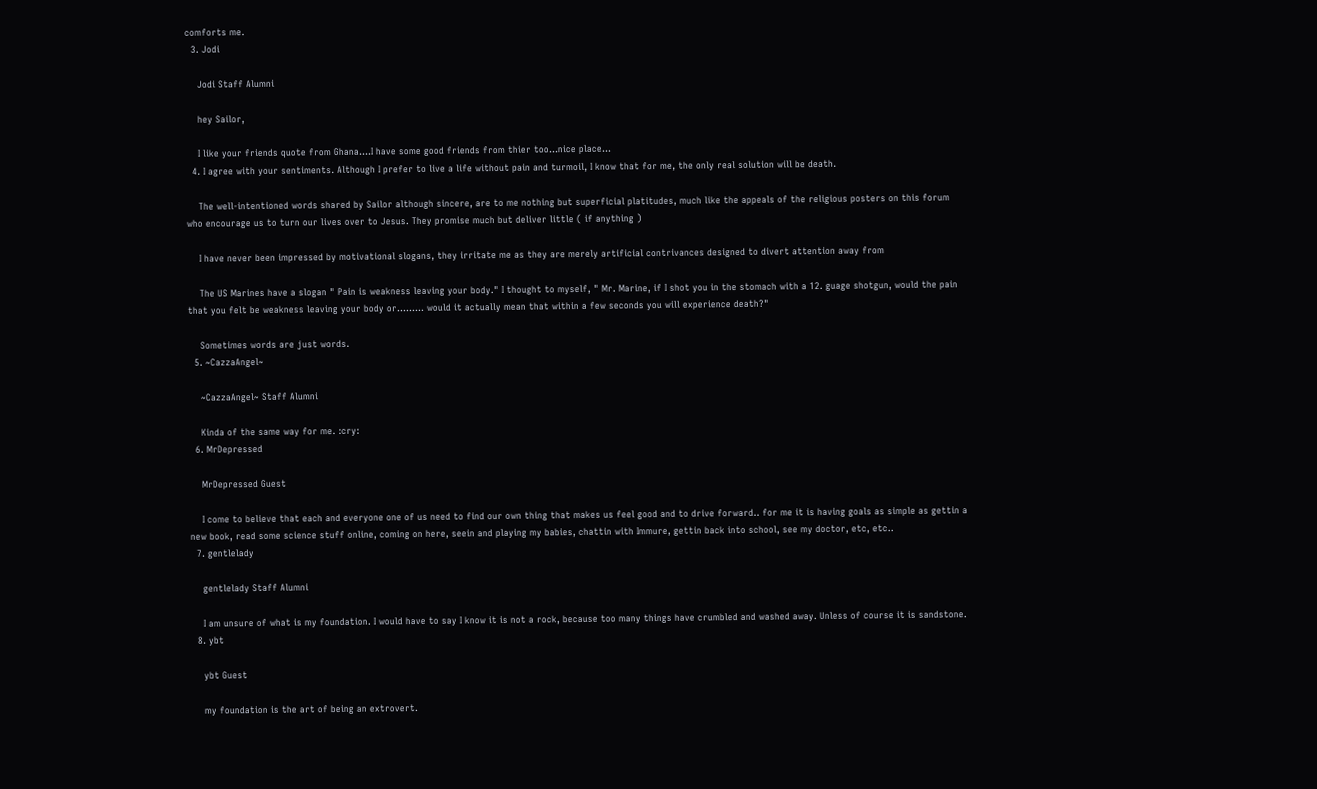comforts me.
  3. Jodi

    Jodi Staff Alumni

    hey Sailor,

    I like your friends quote from Ghana....I have some good friends from thier too...nice place...
  4. I agree with your sentiments. Although I prefer to live a life without pain and turmoil, I know that for me, the only real solution will be death.

    The well-intentioned words shared by Sailor although sincere, are to me nothing but superficial platitudes, much like the appeals of the religious posters on this forum who encourage us to turn our lives over to Jesus. They promise much but deliver little ( if anything )

    I have never been impressed by motivational slogans, they irritate me as they are merely artificial contrivances designed to divert attention away from

    The US Marines have a slogan " Pain is weakness leaving your body." I thought to myself, " Mr. Marine, if I shot you in the stomach with a 12. guage shotgun, would the pain that you felt be weakness leaving your body or......... would it actually mean that within a few seconds you will experience death?"

    Sometimes words are just words.
  5. ~CazzaAngel~

    ~CazzaAngel~ Staff Alumni

    Kinda of the same way for me. :cry:
  6. MrDepressed

    MrDepressed Guest

    I come to believe that each and everyone one of us need to find our own thing that makes us feel good and to drive forward.. for me it is having goals as simple as gettin a new book, read some science stuff online, coming on here, seein and playing my babies, chattin with Immure, gettin back into school, see my doctor, etc, etc..
  7. gentlelady

    gentlelady Staff Alumni

    I am unsure of what is my foundation. I would have to say I know it is not a rock, because too many things have crumbled and washed away. Unless of course it is sandstone.
  8. ybt

    ybt Guest

    my foundation is the art of being an extrovert.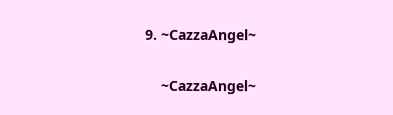9. ~CazzaAngel~

    ~CazzaAngel~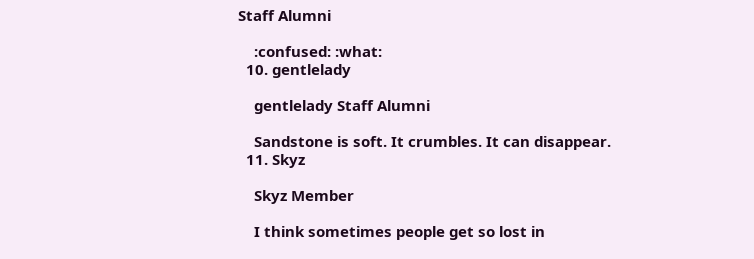Staff Alumni

    :confused: :what:
  10. gentlelady

    gentlelady Staff Alumni

    Sandstone is soft. It crumbles. It can disappear.
  11. Skyz

    Skyz Member

    I think sometimes people get so lost in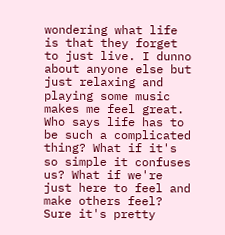wondering what life is that they forget to just live. I dunno about anyone else but just relaxing and playing some music makes me feel great. Who says life has to be such a complicated thing? What if it's so simple it confuses us? What if we're just here to feel and make others feel? Sure it's pretty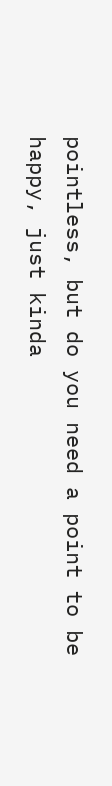pointless, but do you need a point to be happy, just kinda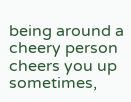being around a cheery person cheers you up sometimes,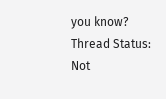you know?
Thread Status:
Not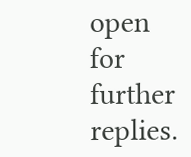open for further replies.